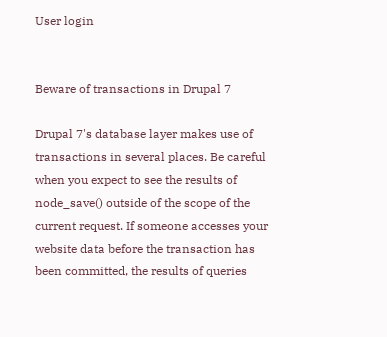User login


Beware of transactions in Drupal 7

Drupal 7's database layer makes use of transactions in several places. Be careful when you expect to see the results of node_save() outside of the scope of the current request. If someone accesses your website data before the transaction has been committed, the results of queries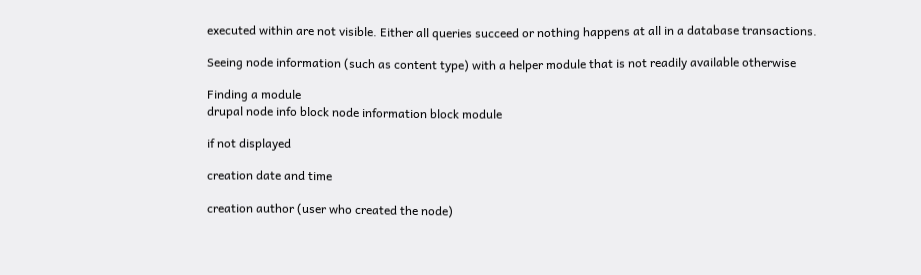executed within are not visible. Either all queries succeed or nothing happens at all in a database transactions.

Seeing node information (such as content type) with a helper module that is not readily available otherwise

Finding a module
drupal node info block node information block module

if not displayed

creation date and time

creation author (user who created the node)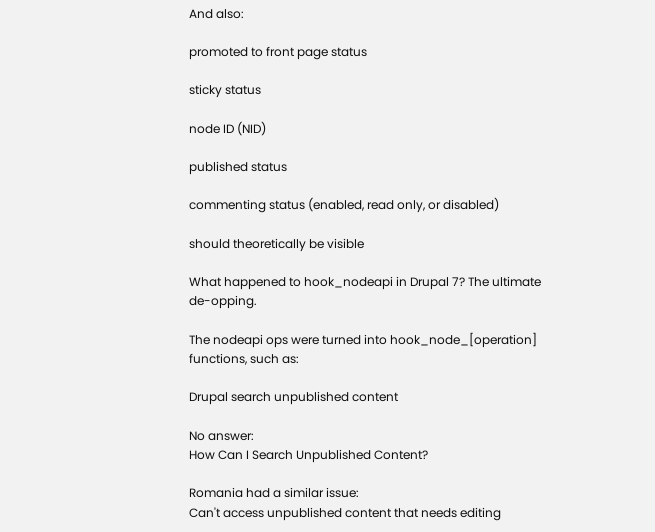And also:

promoted to front page status

sticky status

node ID (NID)

published status

commenting status (enabled, read only, or disabled)

should theoretically be visible

What happened to hook_nodeapi in Drupal 7? The ultimate de-opping.

The nodeapi ops were turned into hook_node_[operation] functions, such as:

Drupal search unpublished content

No answer:
How Can I Search Unpublished Content?

Romania had a similar issue:
Can't access unpublished content that needs editing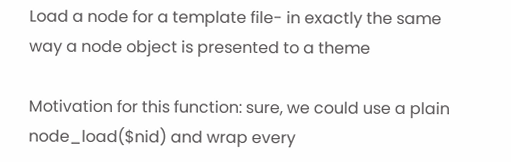Load a node for a template file- in exactly the same way a node object is presented to a theme

Motivation for this function: sure, we could use a plain node_load($nid) and wrap every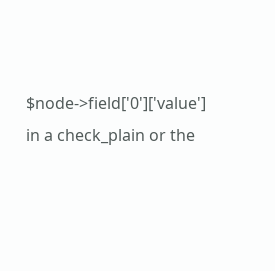$node->field['0']['value'] in a check_plain or the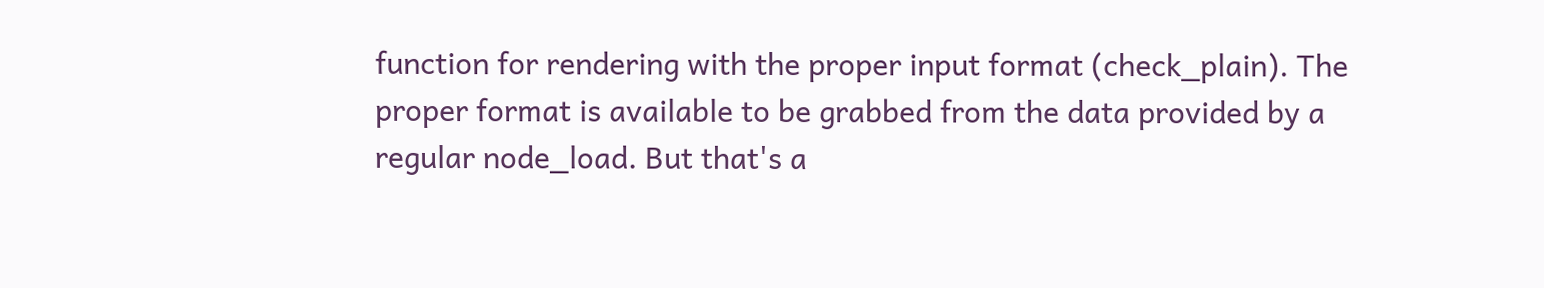function for rendering with the proper input format (check_plain). The proper format is available to be grabbed from the data provided by a regular node_load. But that's a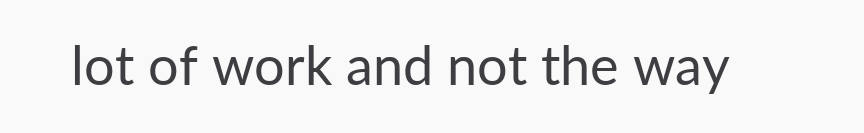lot of work and not the way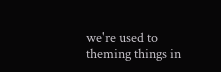we're used to theming things in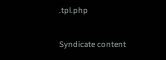.tpl.php

Syndicate content